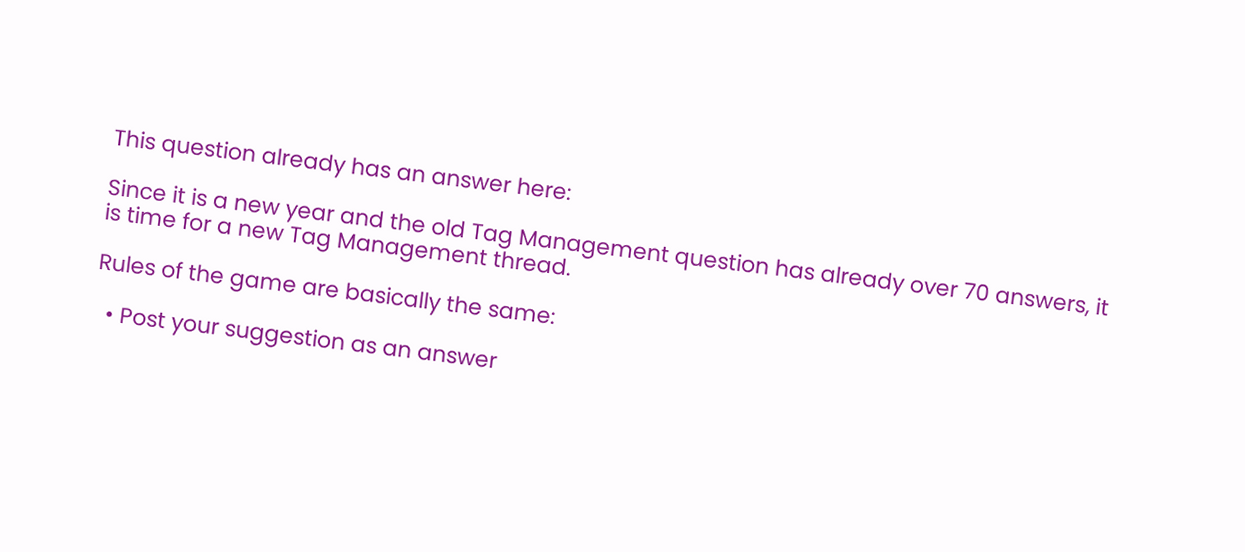This question already has an answer here:

Since it is a new year and the old Tag Management question has already over 70 answers, it is time for a new Tag Management thread.

Rules of the game are basically the same:

  • Post your suggestion as an answer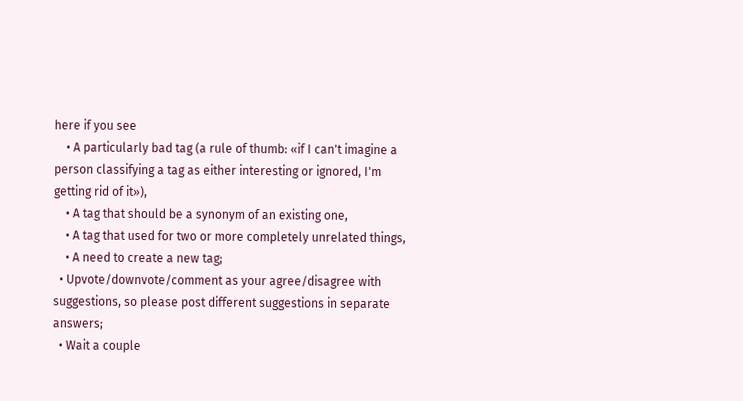here if you see
    • A particularly bad tag (a rule of thumb: «if I can't imagine a person classifying a tag as either interesting or ignored, I'm getting rid of it»),
    • A tag that should be a synonym of an existing one,
    • A tag that used for two or more completely unrelated things,
    • A need to create a new tag;
  • Upvote/downvote/comment as your agree/disagree with suggestions, so please post different suggestions in separate answers;
  • Wait a couple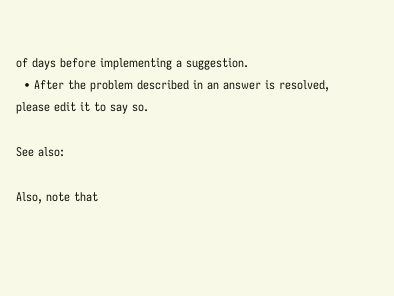of days before implementing a suggestion.
  • After the problem described in an answer is resolved, please edit it to say so.

See also:

Also, note that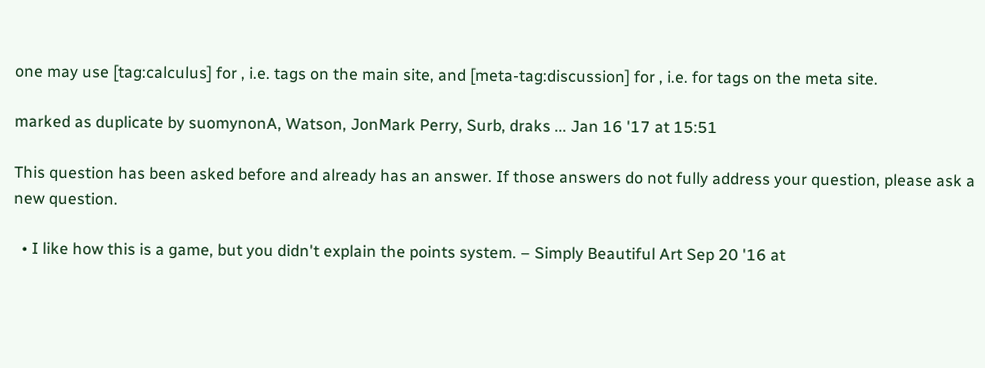one may use [tag:calculus] for , i.e. tags on the main site, and [meta-tag:discussion] for , i.e. for tags on the meta site.

marked as duplicate by suomynonA, Watson, JonMark Perry, Surb, draks ... Jan 16 '17 at 15:51

This question has been asked before and already has an answer. If those answers do not fully address your question, please ask a new question.

  • I like how this is a game, but you didn't explain the points system. – Simply Beautiful Art Sep 20 '16 at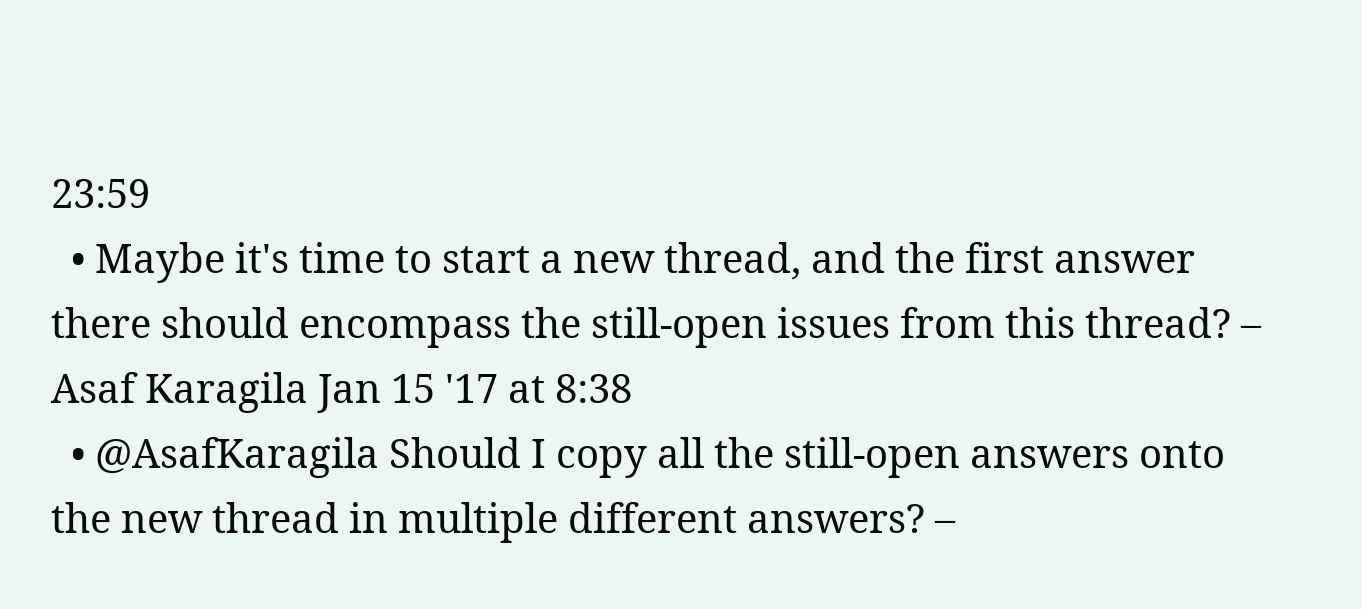23:59
  • Maybe it's time to start a new thread, and the first answer there should encompass the still-open issues from this thread? – Asaf Karagila Jan 15 '17 at 8:38
  • @AsafKaragila Should I copy all the still-open answers onto the new thread in multiple different answers? –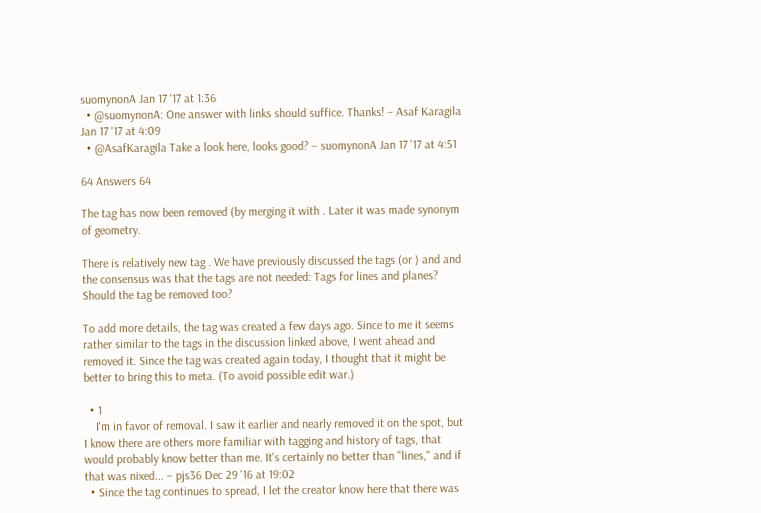suomynonA Jan 17 '17 at 1:36
  • @suomynonA: One answer with links should suffice. Thanks! – Asaf Karagila Jan 17 '17 at 4:09
  • @AsafKaragila Take a look here, looks good? – suomynonA Jan 17 '17 at 4:51

64 Answers 64

The tag has now been removed (by merging it with . Later it was made synonym of geometry.

There is relatively new tag . We have previously discussed the tags (or ) and and the consensus was that the tags are not needed: Tags for lines and planes? Should the tag be removed too?

To add more details, the tag was created a few days ago. Since to me it seems rather similar to the tags in the discussion linked above, I went ahead and removed it. Since the tag was created again today, I thought that it might be better to bring this to meta. (To avoid possible edit war.)

  • 1
    I'm in favor of removal. I saw it earlier and nearly removed it on the spot, but I know there are others more familiar with tagging and history of tags, that would probably know better than me. It's certainly no better than "lines," and if that was nixed... – pjs36 Dec 29 '16 at 19:02
  • Since the tag continues to spread, I let the creator know here that there was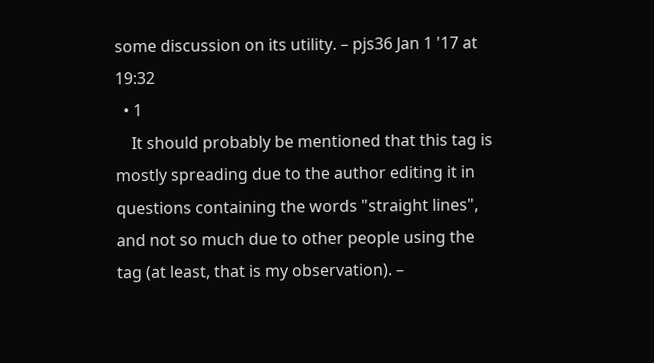some discussion on its utility. – pjs36 Jan 1 '17 at 19:32
  • 1
    It should probably be mentioned that this tag is mostly spreading due to the author editing it in questions containing the words "straight lines", and not so much due to other people using the tag (at least, that is my observation). –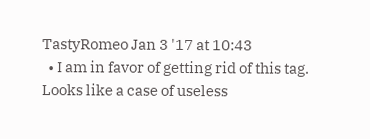TastyRomeo Jan 3 '17 at 10:43
  • I am in favor of getting rid of this tag. Looks like a case of useless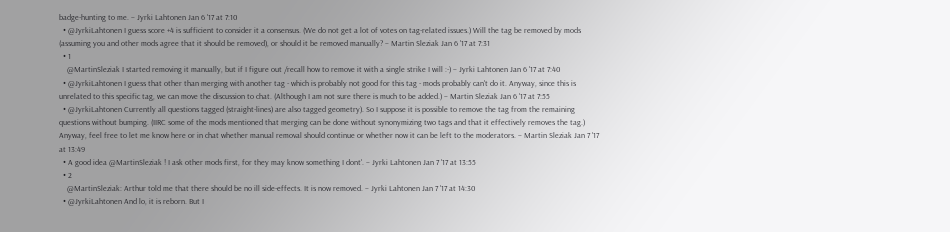badge-hunting to me. – Jyrki Lahtonen Jan 6 '17 at 7:10
  • @JyrkiLahtonen I guess score +4 is sufficient to consider it a consensus. (We do not get a lot of votes on tag-related issues.) Will the tag be removed by mods (assuming you and other mods agree that it should be removed), or should it be removed manually? – Martin Sleziak Jan 6 '17 at 7:31
  • 1
    @MartinSleziak I started removing it manually, but if I figure out /recall how to remove it with a single strike I will :-) – Jyrki Lahtonen Jan 6 '17 at 7:40
  • @JyrkiLahtonen I guess that other than merging with another tag - which is probably not good for this tag - mods probably can't do it. Anyway, since this is unrelated to this specific tag, we can move the discussion to chat. (Although I am not sure there is much to be added.) – Martin Sleziak Jan 6 '17 at 7:55
  • @JyrkiLahtonen Currently all questions tagged (straight-lines) are also tagged geometry). So I suppose it is possible to remove the tag from the remaining questions without bumping. (IIRC some of the mods mentioned that merging can be done without synonymizing two tags and that it effectively removes the tag.) Anyway, feel free to let me know here or in chat whether manual removal should continue or whether now it can be left to the moderators. – Martin Sleziak Jan 7 '17 at 13:49
  • A good idea @MartinSleziak ! I ask other mods first, for they may know something I dont'. – Jyrki Lahtonen Jan 7 '17 at 13:55
  • 2
    @MartinSleziak: Arthur told me that there should be no ill side-effects. It is now removed. – Jyrki Lahtonen Jan 7 '17 at 14:30
  • @JyrkiLahtonen And lo, it is reborn. But I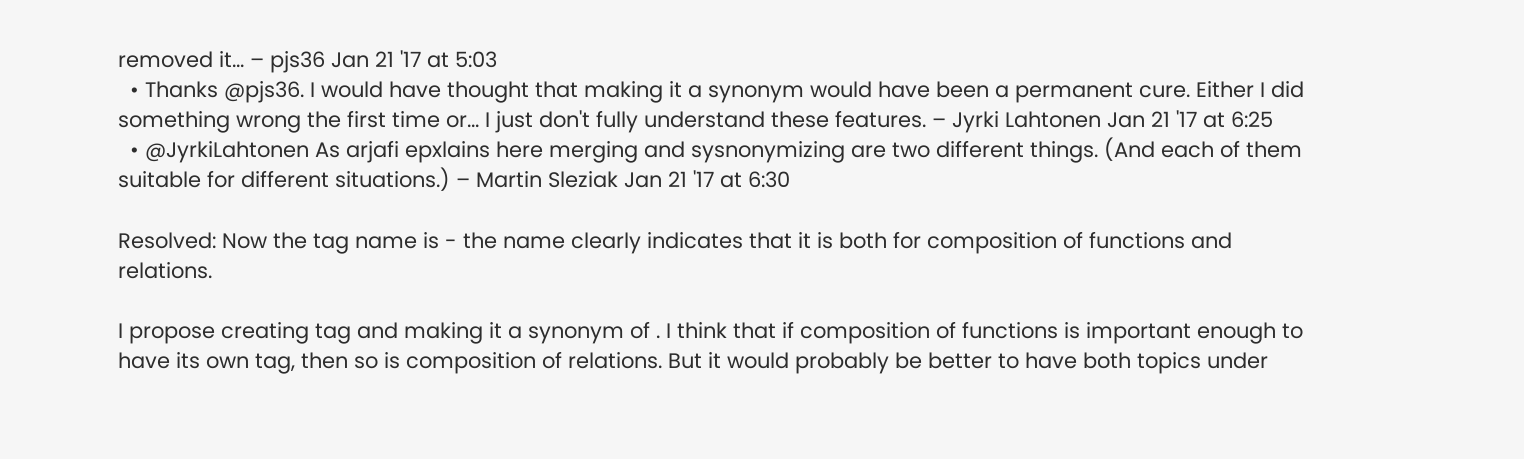removed it... – pjs36 Jan 21 '17 at 5:03
  • Thanks @pjs36. I would have thought that making it a synonym would have been a permanent cure. Either I did something wrong the first time or... I just don't fully understand these features. – Jyrki Lahtonen Jan 21 '17 at 6:25
  • @JyrkiLahtonen As arjafi epxlains here merging and sysnonymizing are two different things. (And each of them suitable for different situations.) – Martin Sleziak Jan 21 '17 at 6:30

Resolved: Now the tag name is - the name clearly indicates that it is both for composition of functions and relations.

I propose creating tag and making it a synonym of . I think that if composition of functions is important enough to have its own tag, then so is composition of relations. But it would probably be better to have both topics under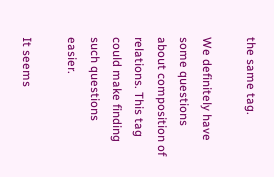the same tag.

We definitely have some questions about composition of relations. This tag could make finding such questions easier.

It seems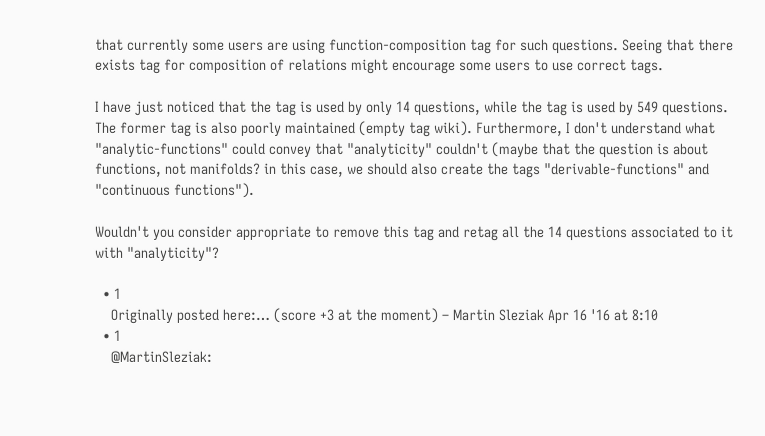that currently some users are using function-composition tag for such questions. Seeing that there exists tag for composition of relations might encourage some users to use correct tags.

I have just noticed that the tag is used by only 14 questions, while the tag is used by 549 questions. The former tag is also poorly maintained (empty tag wiki). Furthermore, I don't understand what "analytic-functions" could convey that "analyticity" couldn't (maybe that the question is about functions, not manifolds? in this case, we should also create the tags "derivable-functions" and "continuous functions").

Wouldn't you consider appropriate to remove this tag and retag all the 14 questions associated to it with "analyticity"?

  • 1
    Originally posted here:… (score +3 at the moment) – Martin Sleziak Apr 16 '16 at 8:10
  • 1
    @MartinSleziak: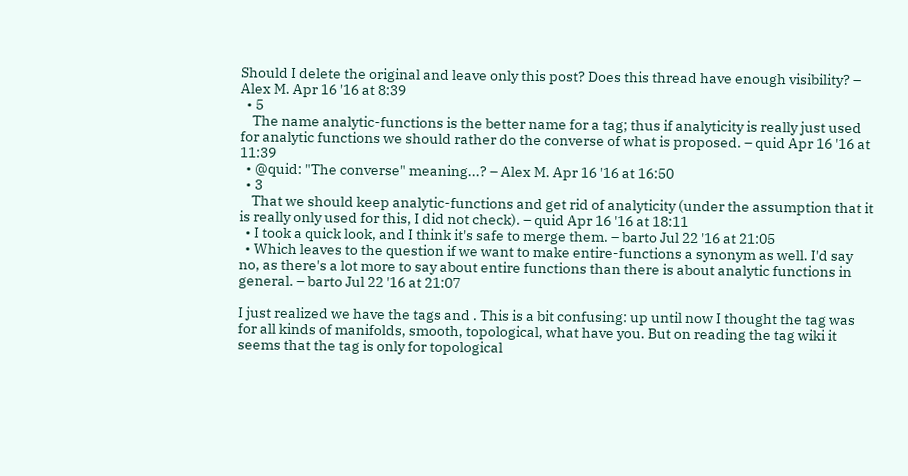Should I delete the original and leave only this post? Does this thread have enough visibility? – Alex M. Apr 16 '16 at 8:39
  • 5
    The name analytic-functions is the better name for a tag; thus if analyticity is really just used for analytic functions we should rather do the converse of what is proposed. – quid Apr 16 '16 at 11:39
  • @quid: "The converse" meaning...? – Alex M. Apr 16 '16 at 16:50
  • 3
    That we should keep analytic-functions and get rid of analyticity (under the assumption that it is really only used for this, I did not check). – quid Apr 16 '16 at 18:11
  • I took a quick look, and I think it's safe to merge them. – barto Jul 22 '16 at 21:05
  • Which leaves to the question if we want to make entire-functions a synonym as well. I'd say no, as there's a lot more to say about entire functions than there is about analytic functions in general. – barto Jul 22 '16 at 21:07

I just realized we have the tags and . This is a bit confusing: up until now I thought the tag was for all kinds of manifolds, smooth, topological, what have you. But on reading the tag wiki it seems that the tag is only for topological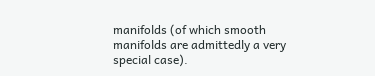manifolds (of which smooth manifolds are admittedly a very special case).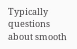Typically questions about smooth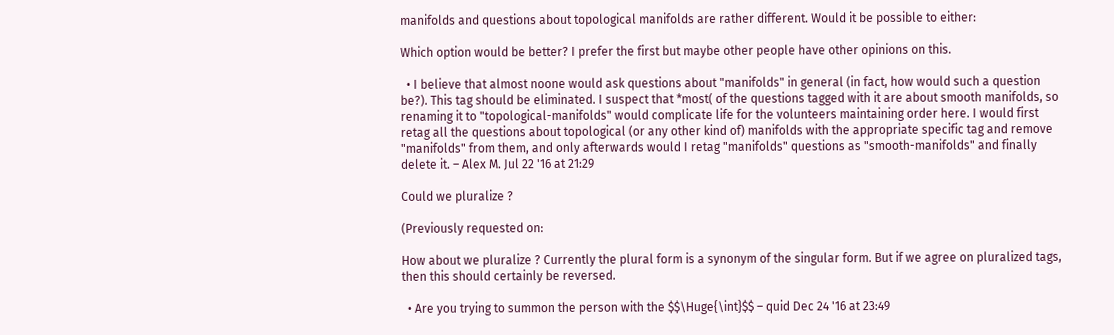manifolds and questions about topological manifolds are rather different. Would it be possible to either:

Which option would be better? I prefer the first but maybe other people have other opinions on this.

  • I believe that almost noone would ask questions about "manifolds" in general (in fact, how would such a question be?). This tag should be eliminated. I suspect that *most( of the questions tagged with it are about smooth manifolds, so renaming it to "topological-manifolds" would complicate life for the volunteers maintaining order here. I would first retag all the questions about topological (or any other kind of) manifolds with the appropriate specific tag and remove "manifolds" from them, and only afterwards would I retag "manifolds" questions as "smooth-manifolds" and finally delete it. – Alex M. Jul 22 '16 at 21:29

Could we pluralize ?

(Previously requested on:

How about we pluralize ? Currently the plural form is a synonym of the singular form. But if we agree on pluralized tags, then this should certainly be reversed.

  • Are you trying to summon the person with the $$\Huge{\int}$$ – quid Dec 24 '16 at 23:49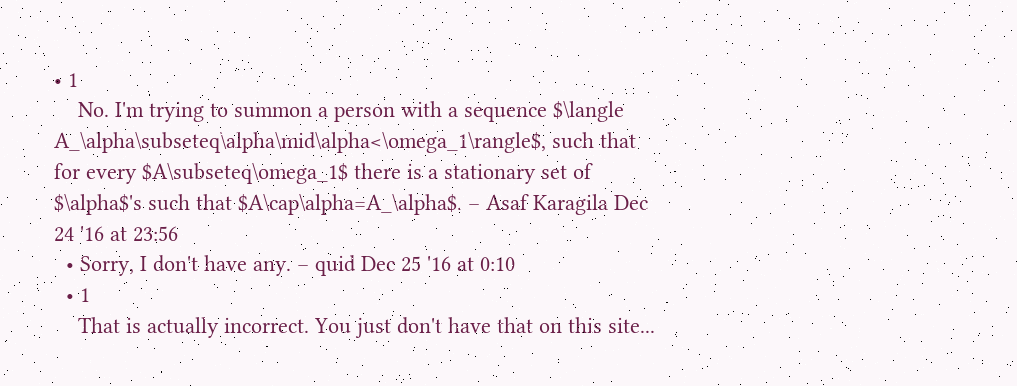• 1
    No. I'm trying to summon a person with a sequence $\langle A_\alpha\subseteq\alpha\mid\alpha<\omega_1\rangle$, such that for every $A\subseteq\omega_1$ there is a stationary set of $\alpha$'s such that $A\cap\alpha=A_\alpha$. – Asaf Karagila Dec 24 '16 at 23:56
  • Sorry, I don't have any. – quid Dec 25 '16 at 0:10
  • 1
    That is actually incorrect. You just don't have that on this site...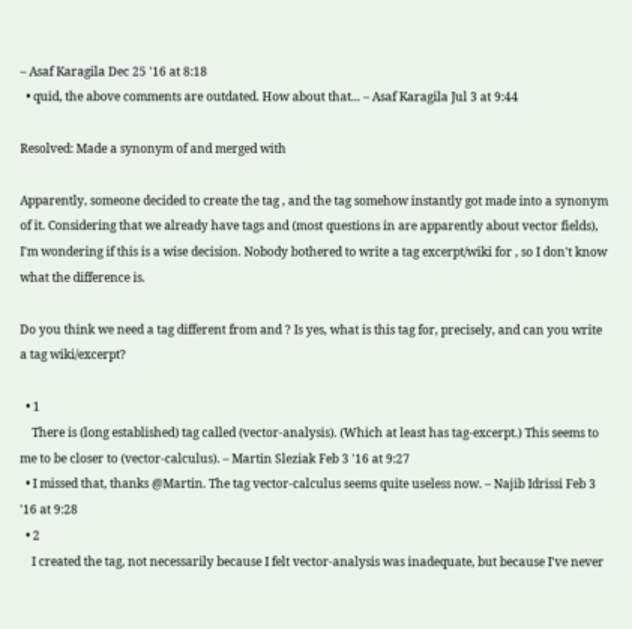– Asaf Karagila Dec 25 '16 at 8:18
  • quid, the above comments are outdated. How about that... – Asaf Karagila Jul 3 at 9:44

Resolved: Made a synonym of and merged with

Apparently, someone decided to create the tag , and the tag somehow instantly got made into a synonym of it. Considering that we already have tags and (most questions in are apparently about vector fields), I'm wondering if this is a wise decision. Nobody bothered to write a tag excerpt/wiki for , so I don't know what the difference is.

Do you think we need a tag different from and ? Is yes, what is this tag for, precisely, and can you write a tag wiki/excerpt?

  • 1
    There is (long established) tag called (vector-analysis). (Which at least has tag-excerpt.) This seems to me to be closer to (vector-calculus). – Martin Sleziak Feb 3 '16 at 9:27
  • I missed that, thanks @Martin. The tag vector-calculus seems quite useless now. – Najib Idrissi Feb 3 '16 at 9:28
  • 2
    I created the tag, not necessarily because I felt vector-analysis was inadequate, but because I've never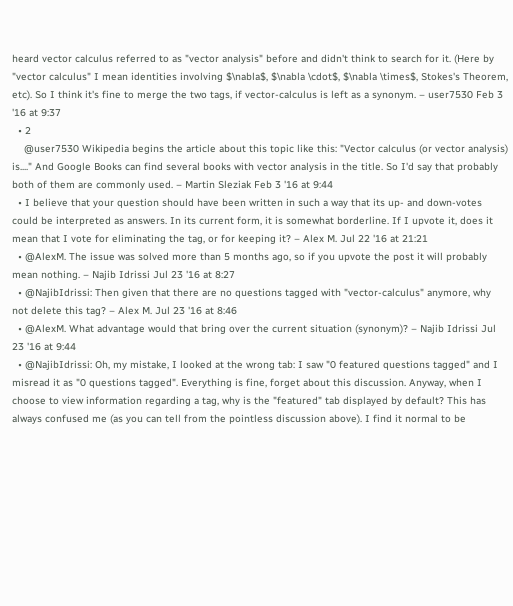heard vector calculus referred to as "vector analysis" before and didn't think to search for it. (Here by "vector calculus" I mean identities involving $\nabla$, $\nabla \cdot$, $\nabla \times$, Stokes's Theorem, etc). So I think it's fine to merge the two tags, if vector-calculus is left as a synonym. – user7530 Feb 3 '16 at 9:37
  • 2
    @user7530 Wikipedia begins the article about this topic like this: "Vector calculus (or vector analysis) is...." And Google Books can find several books with vector analysis in the title. So I'd say that probably both of them are commonly used. – Martin Sleziak Feb 3 '16 at 9:44
  • I believe that your question should have been written in such a way that its up- and down-votes could be interpreted as answers. In its current form, it is somewhat borderline. If I upvote it, does it mean that I vote for eliminating the tag, or for keeping it? – Alex M. Jul 22 '16 at 21:21
  • @AlexM. The issue was solved more than 5 months ago, so if you upvote the post it will probably mean nothing. – Najib Idrissi Jul 23 '16 at 8:27
  • @NajibIdrissi: Then given that there are no questions tagged with "vector-calculus" anymore, why not delete this tag? – Alex M. Jul 23 '16 at 8:46
  • @AlexM. What advantage would that bring over the current situation (synonym)? – Najib Idrissi Jul 23 '16 at 9:44
  • @NajibIdrissi: Oh, my mistake, I looked at the wrong tab: I saw "0 featured questions tagged" and I misread it as "0 questions tagged". Everything is fine, forget about this discussion. Anyway, when I choose to view information regarding a tag, why is the "featured" tab displayed by default? This has always confused me (as you can tell from the pointless discussion above). I find it normal to be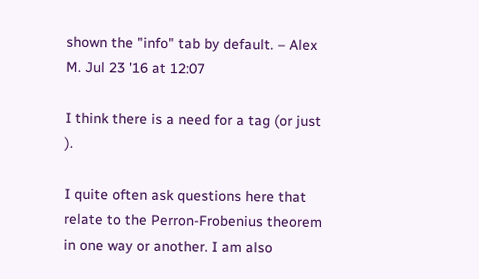shown the "info" tab by default. – Alex M. Jul 23 '16 at 12:07

I think there is a need for a tag (or just ).

I quite often ask questions here that relate to the Perron-Frobenius theorem in one way or another. I am also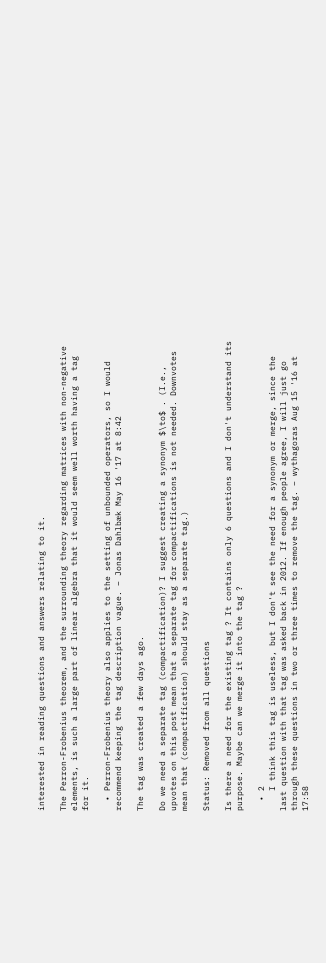interested in reading questions and answers relating to it.

The Perron-Frobenius theorem, and the surrounding theory regarding matrices with non-negative elements, is such a large part of linear algebra that it would seem well worth having a tag for it.

  • Perron-Frobenius theory also applies to the setting of unbounded operators, so I would recommend keeping the tag description vague. – Jonas Dahlbæk May 16 '17 at 8:42

The tag was created a few days ago.

Do we need a separate tag (compactification)? I suggest creating a synonym $\to$ . (I.e., upvotes on this post mean that a separate tag for compactifications is not needed. Downvotes mean that (compactification) should stay as a separate tag.)

Status: Removed from all questions

Is there a need for the existing tag ? It contains only 6 questions and I don't understand its purpose. Maybe can we merge it into the tag ?

  • 2
    I think this tag is useless, but I don't see the need for a synonym or merge, since the last question with that tag was asked back in 2012. If enough people agree, I will just go through these questions in two or three times to remove the tag. – wythagoras Aug 15 '16 at 17:58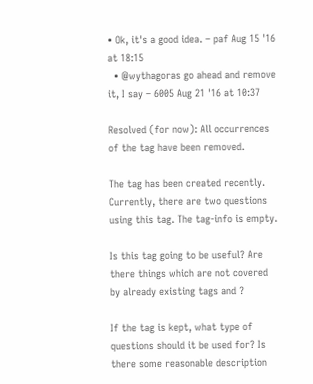• Ok, it's a good idea. – paf Aug 15 '16 at 18:15
  • @wythagoras go ahead and remove it, I say – 6005 Aug 21 '16 at 10:37

Resolved (for now): All occurrences of the tag have been removed.

The tag has been created recently. Currently, there are two questions using this tag. The tag-info is empty.

Is this tag going to be useful? Are there things which are not covered by already existing tags and ?

If the tag is kept, what type of questions should it be used for? Is there some reasonable description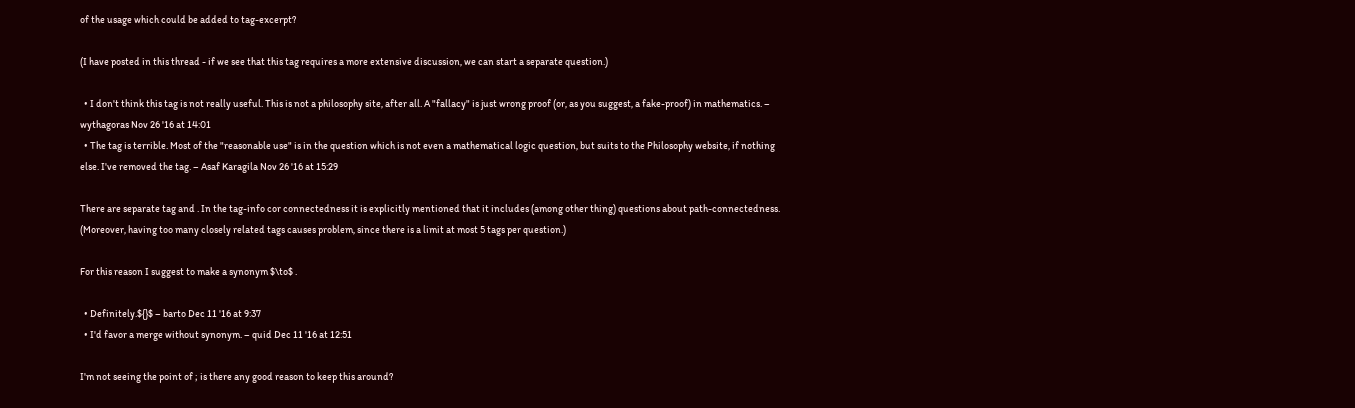of the usage which could be added to tag-excerpt?

(I have posted in this thread - if we see that this tag requires a more extensive discussion, we can start a separate question.)

  • I don't think this tag is not really useful. This is not a philosophy site, after all. A "fallacy" is just wrong proof (or, as you suggest, a fake-proof) in mathematics. – wythagoras Nov 26 '16 at 14:01
  • The tag is terrible. Most of the "reasonable use" is in the question which is not even a mathematical logic question, but suits to the Philosophy website, if nothing else. I've removed the tag. – Asaf Karagila Nov 26 '16 at 15:29

There are separate tag and . In the tag-info cor connectedness it is explicitly mentioned that it includes (among other thing) questions about path-connectedness. (Moreover, having too many closely related tags causes problem, since there is a limit at most 5 tags per question.)

For this reason I suggest to make a synonym $\to$ .

  • Definitely.${}$ – barto Dec 11 '16 at 9:37
  • I'd favor a merge without synonym. – quid Dec 11 '16 at 12:51

I'm not seeing the point of ; is there any good reason to keep this around?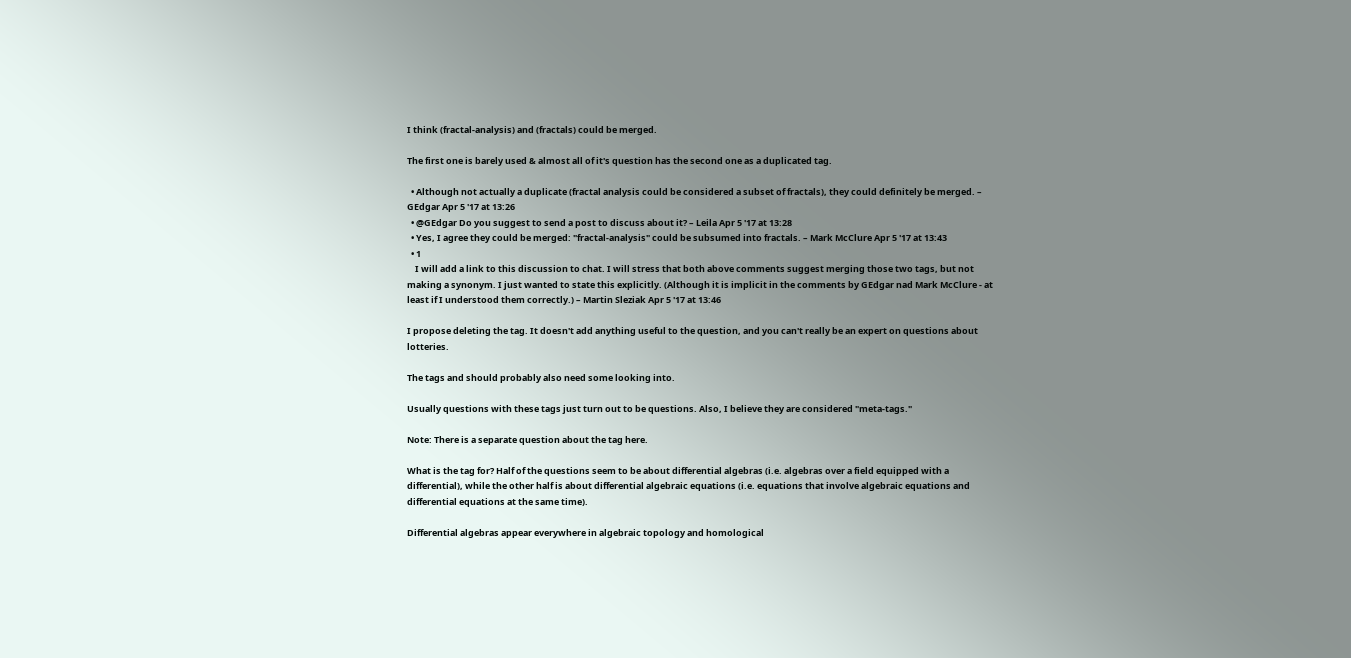I think (fractal-analysis) and (fractals) could be merged.

The first one is barely used & almost all of it's question has the second one as a duplicated tag.

  • Although not actually a duplicate (fractal analysis could be considered a subset of fractals), they could definitely be merged. – GEdgar Apr 5 '17 at 13:26
  • @GEdgar Do you suggest to send a post to discuss about it? – Leila Apr 5 '17 at 13:28
  • Yes, I agree they could be merged: "fractal-analysis" could be subsumed into fractals. – Mark McClure Apr 5 '17 at 13:43
  • 1
    I will add a link to this discussion to chat. I will stress that both above comments suggest merging those two tags, but not making a synonym. I just wanted to state this explicitly. (Although it is implicit in the comments by GEdgar nad Mark McClure - at least if I understood them correctly.) – Martin Sleziak Apr 5 '17 at 13:46

I propose deleting the tag. It doesn't add anything useful to the question, and you can't really be an expert on questions about lotteries.

The tags and should probably also need some looking into.

Usually questions with these tags just turn out to be questions. Also, I believe they are considered "meta-tags."

Note: There is a separate question about the tag here.

What is the tag for? Half of the questions seem to be about differential algebras (i.e. algebras over a field equipped with a differential), while the other half is about differential algebraic equations (i.e. equations that involve algebraic equations and differential equations at the same time).

Differential algebras appear everywhere in algebraic topology and homological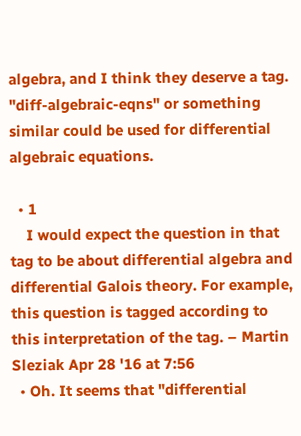algebra, and I think they deserve a tag. "diff-algebraic-eqns" or something similar could be used for differential algebraic equations.

  • 1
    I would expect the question in that tag to be about differential algebra and differential Galois theory. For example, this question is tagged according to this interpretation of the tag. – Martin Sleziak Apr 28 '16 at 7:56
  • Oh. It seems that "differential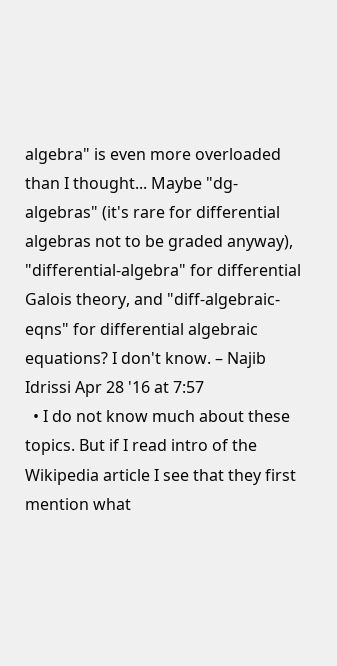algebra" is even more overloaded than I thought... Maybe "dg-algebras" (it's rare for differential algebras not to be graded anyway), "differential-algebra" for differential Galois theory, and "diff-algebraic-eqns" for differential algebraic equations? I don't know. – Najib Idrissi Apr 28 '16 at 7:57
  • I do not know much about these topics. But if I read intro of the Wikipedia article I see that they first mention what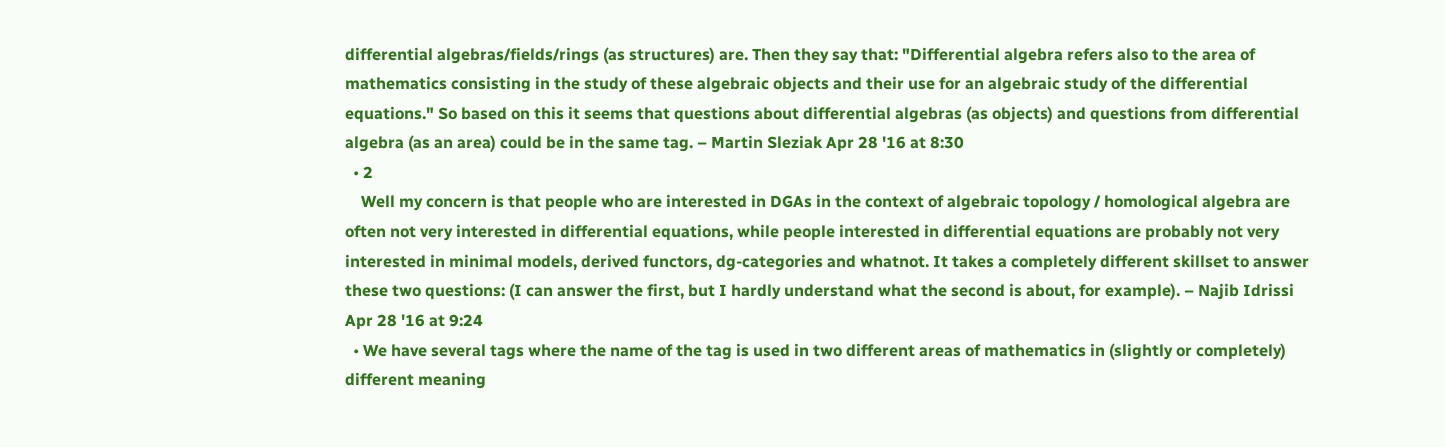differential algebras/fields/rings (as structures) are. Then they say that: "Differential algebra refers also to the area of mathematics consisting in the study of these algebraic objects and their use for an algebraic study of the differential equations." So based on this it seems that questions about differential algebras (as objects) and questions from differential algebra (as an area) could be in the same tag. – Martin Sleziak Apr 28 '16 at 8:30
  • 2
    Well my concern is that people who are interested in DGAs in the context of algebraic topology / homological algebra are often not very interested in differential equations, while people interested in differential equations are probably not very interested in minimal models, derived functors, dg-categories and whatnot. It takes a completely different skillset to answer these two questions: (I can answer the first, but I hardly understand what the second is about, for example). – Najib Idrissi Apr 28 '16 at 9:24
  • We have several tags where the name of the tag is used in two different areas of mathematics in (slightly or completely) different meaning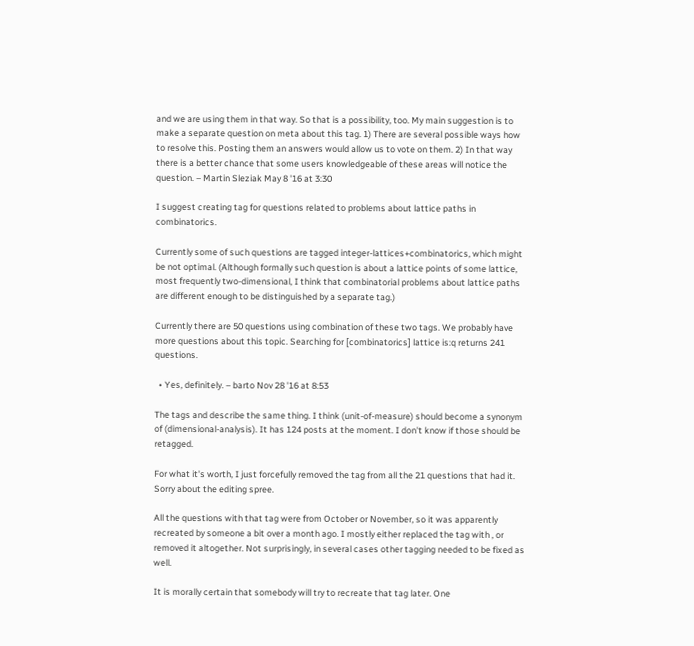and we are using them in that way. So that is a possibility, too. My main suggestion is to make a separate question on meta about this tag. 1) There are several possible ways how to resolve this. Posting them an answers would allow us to vote on them. 2) In that way there is a better chance that some users knowledgeable of these areas will notice the question. – Martin Sleziak May 8 '16 at 3:30

I suggest creating tag for questions related to problems about lattice paths in combinatorics.

Currently some of such questions are tagged integer-lattices+combinatorics, which might be not optimal. (Although formally such question is about a lattice points of some lattice, most frequently two-dimensional, I think that combinatorial problems about lattice paths are different enough to be distinguished by a separate tag.)

Currently there are 50 questions using combination of these two tags. We probably have more questions about this topic. Searching for [combinatorics] lattice is:q returns 241 questions.

  • Yes, definitely. – barto Nov 28 '16 at 8:53

The tags and describe the same thing. I think (unit-of-measure) should become a synonym of (dimensional-analysis). It has 124 posts at the moment. I don't know if those should be retagged.

For what it's worth, I just forcefully removed the tag from all the 21 questions that had it. Sorry about the editing spree.

All the questions with that tag were from October or November, so it was apparently recreated by someone a bit over a month ago. I mostly either replaced the tag with , or removed it altogether. Not surprisingly, in several cases other tagging needed to be fixed as well.

It is morally certain that somebody will try to recreate that tag later. One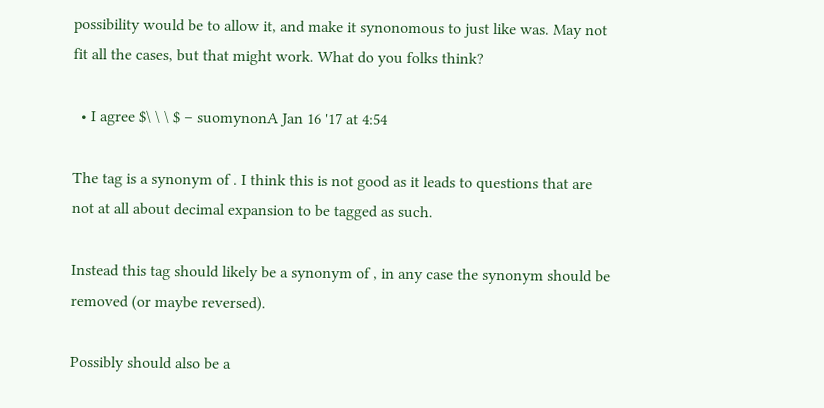possibility would be to allow it, and make it synonomous to just like was. May not fit all the cases, but that might work. What do you folks think?

  • I agree $\ \ \ $ – suomynonA Jan 16 '17 at 4:54

The tag is a synonym of . I think this is not good as it leads to questions that are not at all about decimal expansion to be tagged as such.

Instead this tag should likely be a synonym of , in any case the synonym should be removed (or maybe reversed).

Possibly should also be a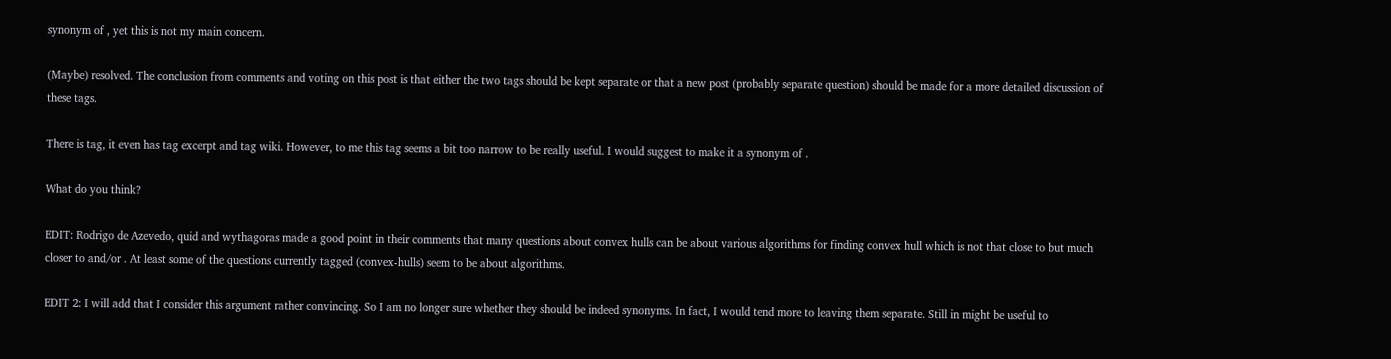synonym of , yet this is not my main concern.

(Maybe) resolved. The conclusion from comments and voting on this post is that either the two tags should be kept separate or that a new post (probably separate question) should be made for a more detailed discussion of these tags.

There is tag, it even has tag excerpt and tag wiki. However, to me this tag seems a bit too narrow to be really useful. I would suggest to make it a synonym of .

What do you think?

EDIT: Rodrigo de Azevedo, quid and wythagoras made a good point in their comments that many questions about convex hulls can be about various algorithms for finding convex hull which is not that close to but much closer to and/or . At least some of the questions currently tagged (convex-hulls) seem to be about algorithms.

EDIT 2: I will add that I consider this argument rather convincing. So I am no longer sure whether they should be indeed synonyms. In fact, I would tend more to leaving them separate. Still in might be useful to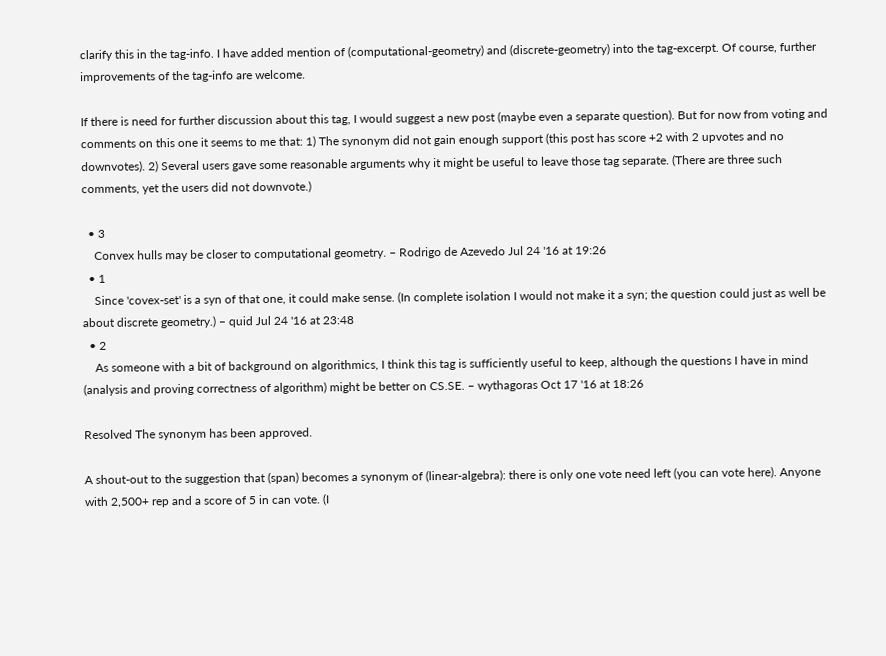clarify this in the tag-info. I have added mention of (computational-geometry) and (discrete-geometry) into the tag-excerpt. Of course, further improvements of the tag-info are welcome.

If there is need for further discussion about this tag, I would suggest a new post (maybe even a separate question). But for now from voting and comments on this one it seems to me that: 1) The synonym did not gain enough support (this post has score +2 with 2 upvotes and no downvotes). 2) Several users gave some reasonable arguments why it might be useful to leave those tag separate. (There are three such comments, yet the users did not downvote.)

  • 3
    Convex hulls may be closer to computational geometry. – Rodrigo de Azevedo Jul 24 '16 at 19:26
  • 1
    Since 'covex-set' is a syn of that one, it could make sense. (In complete isolation I would not make it a syn; the question could just as well be about discrete geometry.) – quid Jul 24 '16 at 23:48
  • 2
    As someone with a bit of background on algorithmics, I think this tag is sufficiently useful to keep, although the questions I have in mind (analysis and proving correctness of algorithm) might be better on CS.SE. – wythagoras Oct 17 '16 at 18:26

Resolved The synonym has been approved.

A shout-out to the suggestion that (span) becomes a synonym of (linear-algebra): there is only one vote need left (you can vote here). Anyone with 2,500+ rep and a score of 5 in can vote. (I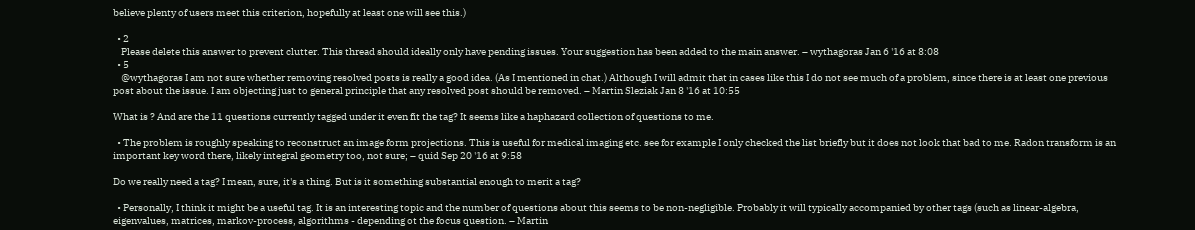believe plenty of users meet this criterion, hopefully at least one will see this.)

  • 2
    Please delete this answer to prevent clutter. This thread should ideally only have pending issues. Your suggestion has been added to the main answer. – wythagoras Jan 6 '16 at 8:08
  • 5
    @wythagoras I am not sure whether removing resolved posts is really a good idea. (As I mentioned in chat.) Although I will admit that in cases like this I do not see much of a problem, since there is at least one previous post about the issue. I am objecting just to general principle that any resolved post should be removed. – Martin Sleziak Jan 8 '16 at 10:55

What is ? And are the 11 questions currently tagged under it even fit the tag? It seems like a haphazard collection of questions to me.

  • The problem is roughly speaking to reconstruct an image form projections. This is useful for medical imaging etc. see for example I only checked the list briefly but it does not look that bad to me. Radon transform is an important key word there, likely integral geometry too, not sure; – quid Sep 20 '16 at 9:58

Do we really need a tag? I mean, sure, it's a thing. But is it something substantial enough to merit a tag?

  • Personally, I think it might be a useful tag. It is an interesting topic and the number of questions about this seems to be non-negligible. Probably it will typically accompanied by other tags (such as linear-algebra, eigenvalues, matrices, markov-process, algorithms - depending ot the focus question. – Martin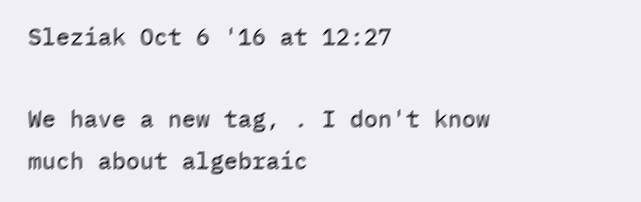Sleziak Oct 6 '16 at 12:27

We have a new tag, . I don't know much about algebraic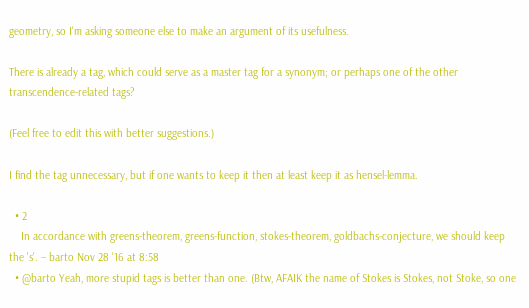geometry, so I'm asking someone else to make an argument of its usefulness.

There is already a tag, which could serve as a master tag for a synonym; or perhaps one of the other transcendence-related tags?

(Feel free to edit this with better suggestions.)

I find the tag unnecessary, but if one wants to keep it then at least keep it as hensel-lemma.

  • 2
    In accordance with greens-theorem, greens-function, stokes-theorem, goldbachs-conjecture, we should keep the 's'. – barto Nov 28 '16 at 8:58
  • @barto Yeah, more stupid tags is better than one. (Btw, AFAIK the name of Stokes is Stokes, not Stoke, so one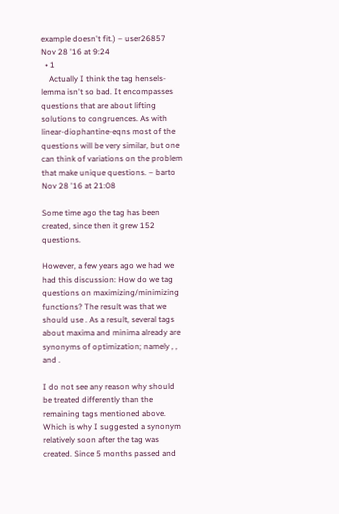example doesn't fit.) – user26857 Nov 28 '16 at 9:24
  • 1
    Actually I think the tag hensels-lemma isn't so bad. It encompasses questions that are about lifting solutions to congruences. As with linear-diophantine-eqns most of the questions will be very similar, but one can think of variations on the problem that make unique questions. – barto Nov 28 '16 at 21:08

Some time ago the tag has been created, since then it grew 152 questions.

However, a few years ago we had we had this discussion: How do we tag questions on maximizing/minimizing functions? The result was that we should use . As a result, several tags about maxima and minima already are synonyms of optimization; namely , , and .

I do not see any reason why should be treated differently than the remaining tags mentioned above. Which is why I suggested a synonym relatively soon after the tag was created. Since 5 months passed and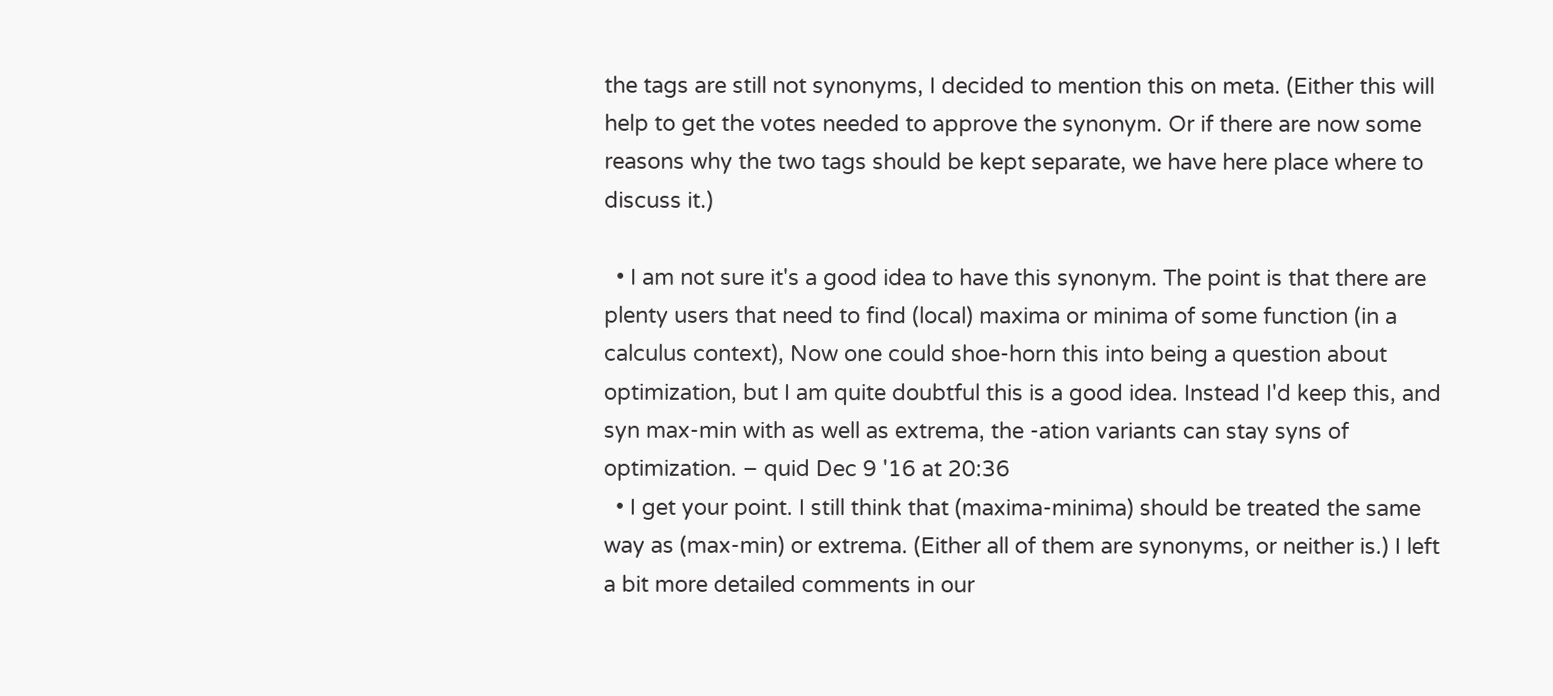the tags are still not synonyms, I decided to mention this on meta. (Either this will help to get the votes needed to approve the synonym. Or if there are now some reasons why the two tags should be kept separate, we have here place where to discuss it.)

  • I am not sure it's a good idea to have this synonym. The point is that there are plenty users that need to find (local) maxima or minima of some function (in a calculus context), Now one could shoe-horn this into being a question about optimization, but I am quite doubtful this is a good idea. Instead I'd keep this, and syn max-min with as well as extrema, the -ation variants can stay syns of optimization. – quid Dec 9 '16 at 20:36
  • I get your point. I still think that (maxima-minima) should be treated the same way as (max-min) or extrema. (Either all of them are synonyms, or neither is.) I left a bit more detailed comments in our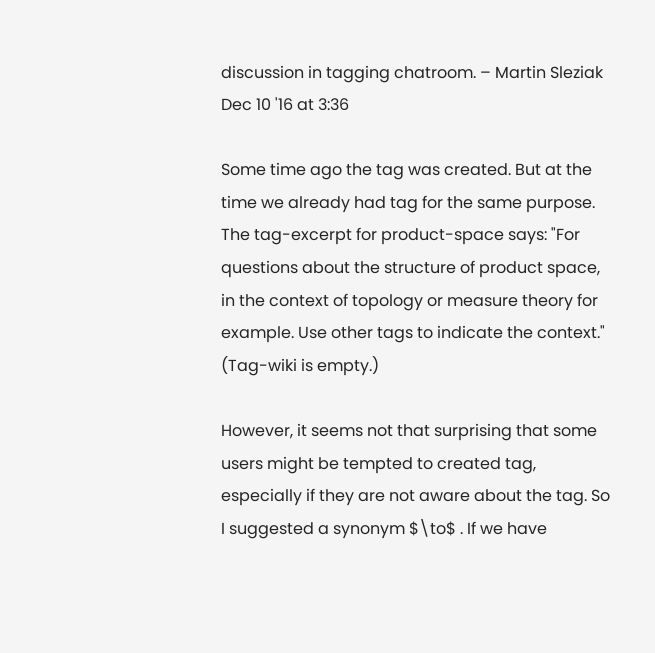discussion in tagging chatroom. – Martin Sleziak Dec 10 '16 at 3:36

Some time ago the tag was created. But at the time we already had tag for the same purpose. The tag-excerpt for product-space says: "For questions about the structure of product space, in the context of topology or measure theory for example. Use other tags to indicate the context." (Tag-wiki is empty.)

However, it seems not that surprising that some users might be tempted to created tag, especially if they are not aware about the tag. So I suggested a synonym $\to$ . If we have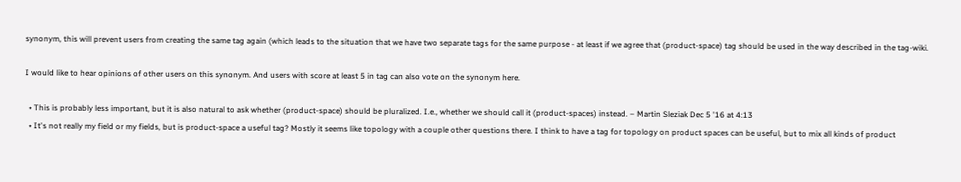synonym, this will prevent users from creating the same tag again (which leads to the situation that we have two separate tags for the same purpose - at least if we agree that (product-space) tag should be used in the way described in the tag-wiki.

I would like to hear opinions of other users on this synonym. And users with score at least 5 in tag can also vote on the synonym here.

  • This is probably less important, but it is also natural to ask whether (product-space) should be pluralized. I.e., whether we should call it (product-spaces) instead. – Martin Sleziak Dec 5 '16 at 4:13
  • It's not really my field or my fields, but is product-space a useful tag? Mostly it seems like topology with a couple other questions there. I think to have a tag for topology on product spaces can be useful, but to mix all kinds of product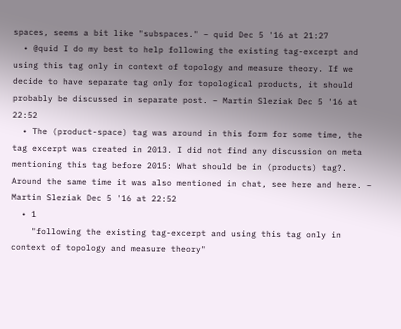spaces, seems a bit like "subspaces." – quid Dec 5 '16 at 21:27
  • @quid I do my best to help following the existing tag-excerpt and using this tag only in context of topology and measure theory. If we decide to have separate tag only for topological products, it should probably be discussed in separate post. – Martin Sleziak Dec 5 '16 at 22:52
  • The (product-space) tag was around in this form for some time, the tag excerpt was created in 2013. I did not find any discussion on meta mentioning this tag before 2015: What should be in (products) tag?. Around the same time it was also mentioned in chat, see here and here. – Martin Sleziak Dec 5 '16 at 22:52
  • 1
    "following the existing tag-excerpt and using this tag only in context of topology and measure theory"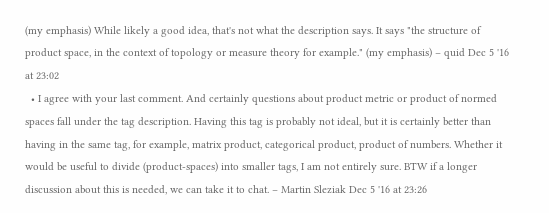(my emphasis) While likely a good idea, that's not what the description says. It says "the structure of product space, in the context of topology or measure theory for example." (my emphasis) – quid Dec 5 '16 at 23:02
  • I agree with your last comment. And certainly questions about product metric or product of normed spaces fall under the tag description. Having this tag is probably not ideal, but it is certainly better than having in the same tag, for example, matrix product, categorical product, product of numbers. Whether it would be useful to divide (product-spaces) into smaller tags, I am not entirely sure. BTW if a longer discussion about this is needed, we can take it to chat. – Martin Sleziak Dec 5 '16 at 23:26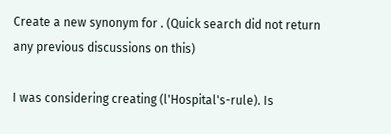Create a new synonym for . (Quick search did not return any previous discussions on this)

I was considering creating (l'Hospital's-rule). Is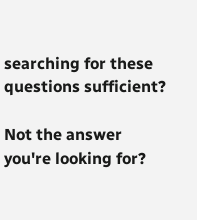searching for these questions sufficient?

Not the answer you're looking for?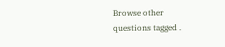Browse other questions tagged .